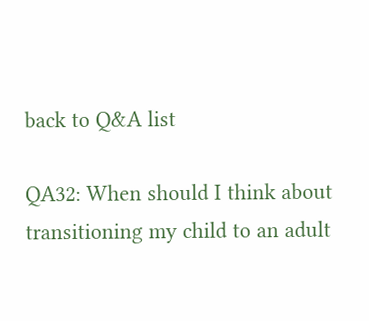back to Q&A list

QA32: When should I think about transitioning my child to an adult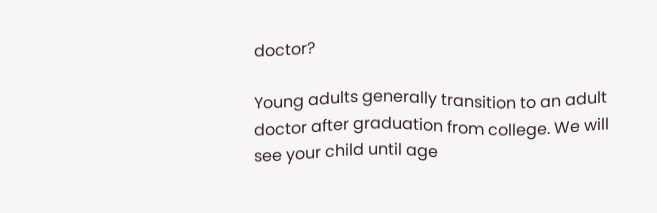doctor?

Young adults generally transition to an adult doctor after graduation from college. We will see your child until age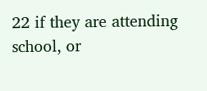22 if they are attending school, or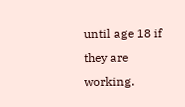until age 18 if they are working.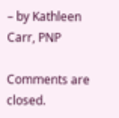– by Kathleen Carr, PNP

Comments are closed.